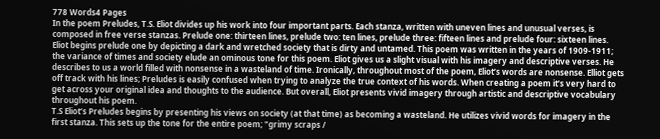778 Words4 Pages
In the poem Preludes, T.S. Eliot divides up his work into four important parts. Each stanza, written with uneven lines and unusual verses, is composed in free verse stanzas. Prelude one: thirteen lines, prelude two: ten lines, prelude three: fifteen lines and prelude four: sixteen lines. Eliot begins prelude one by depicting a dark and wretched society that is dirty and untamed. This poem was written in the years of 1909-1911; the variance of times and society elude an ominous tone for this poem. Eliot gives us a slight visual with his imagery and descriptive verses. He describes to us a world filled with nonsense in a wasteland of time. Ironically, throughout most of the poem, Eliot’s words are nonsense. Elliot gets off track with his lines; Preludes is easily confused when trying to analyze the true context of his words. When creating a poem it’s very hard to get across your original idea and thoughts to the audience. But overall, Eliot presents vivid imagery through artistic and descriptive vocabulary throughout his poem.
T.S Eliot’s Preludes begins by presenting his views on society (at that time) as becoming a wasteland. He utilizes vivid words for imagery in the first stanza. This sets up the tone for the entire poem; "grimy scraps /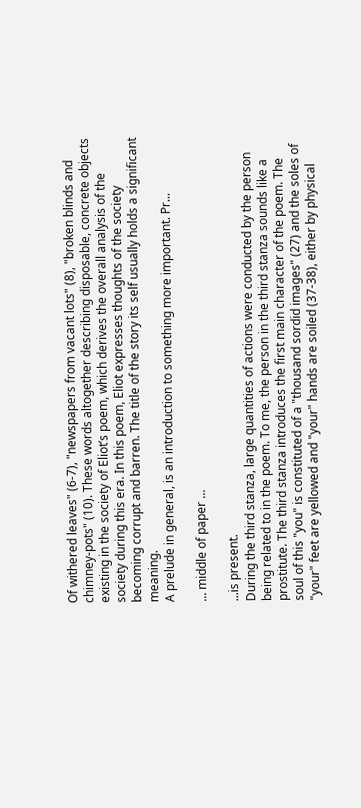Of withered leaves" (6-7), "newspapers from vacant lots" (8), "broken blinds and chimney-pots" (10). These words altogether describing disposable, concrete objects existing in the society of Eliot’s poem, which derives the overall analysis of the society during this era. In this poem, Eliot expresses thoughts of the society becoming corrupt and barren. The title of the story its self usually holds a significant meaning.
A prelude in general, is an introduction to something more important. Pr...

... middle of paper ...

...is present.
During the third stanza, large quantities of actions were conducted by the person being related to in the poem. To me, the person in the third stanza sounds like a prostitute. The third stanza introduces the first main character of the poem. The soul of this "you" is constituted of a "thousand sordid images" (27) and the soles of "your" feet are yellowed and "your" hands are soiled (37-38), either by physical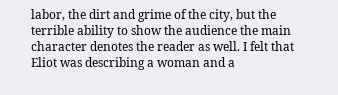labor, the dirt and grime of the city, but the terrible ability to show the audience the main character denotes the reader as well. I felt that Eliot was describing a woman and a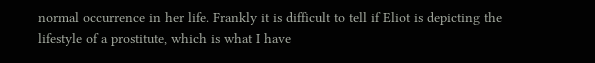normal occurrence in her life. Frankly it is difficult to tell if Eliot is depicting the lifestyle of a prostitute, which is what I have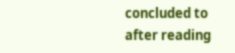concluded to after reading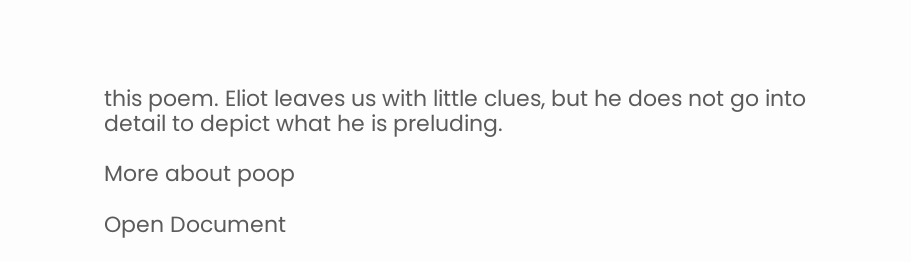this poem. Eliot leaves us with little clues, but he does not go into detail to depict what he is preluding.

More about poop

Open Document